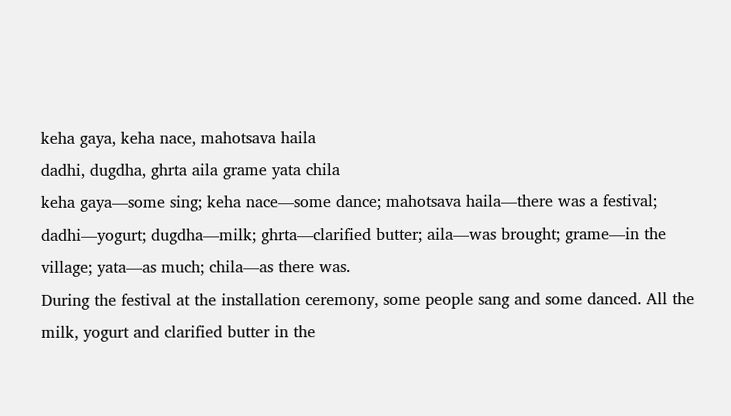keha gaya, keha nace, mahotsava haila
dadhi, dugdha, ghrta aila grame yata chila
keha gaya—some sing; keha nace—some dance; mahotsava haila—there was a festival; dadhi—yogurt; dugdha—milk; ghrta—clarified butter; aila—was brought; grame—in the village; yata—as much; chila—as there was.
During the festival at the installation ceremony, some people sang and some danced. All the milk, yogurt and clarified butter in the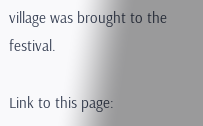village was brought to the festival.

Link to this page: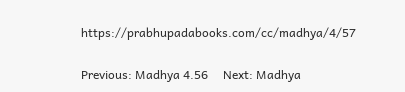https://prabhupadabooks.com/cc/madhya/4/57

Previous: Madhya 4.56     Next: Madhya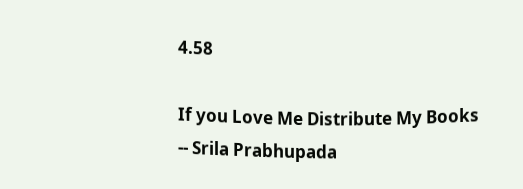4.58

If you Love Me Distribute My Books -- Srila Prabhupada